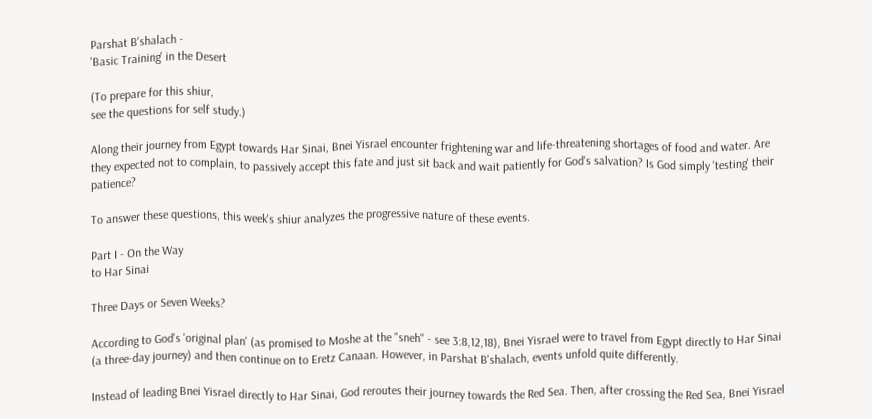Parshat B'shalach -
'Basic Training' in the Desert

(To prepare for this shiur,
see the questions for self study.)

Along their journey from Egypt towards Har Sinai, Bnei Yisrael encounter frightening war and life-threatening shortages of food and water. Are they expected not to complain, to passively accept this fate and just sit back and wait patiently for God's salvation? Is God simply 'testing' their patience?

To answer these questions, this week's shiur analyzes the progressive nature of these events.

Part I - On the Way
to Har Sinai

Three Days or Seven Weeks?

According to God's 'original plan' (as promised to Moshe at the "sneh" - see 3:8,12,18), Bnei Yisrael were to travel from Egypt directly to Har Sinai (a three-day journey) and then continue on to Eretz Canaan. However, in Parshat B'shalach, events unfold quite differently.

Instead of leading Bnei Yisrael directly to Har Sinai, God reroutes their journey towards the Red Sea. Then, after crossing the Red Sea, Bnei Yisrael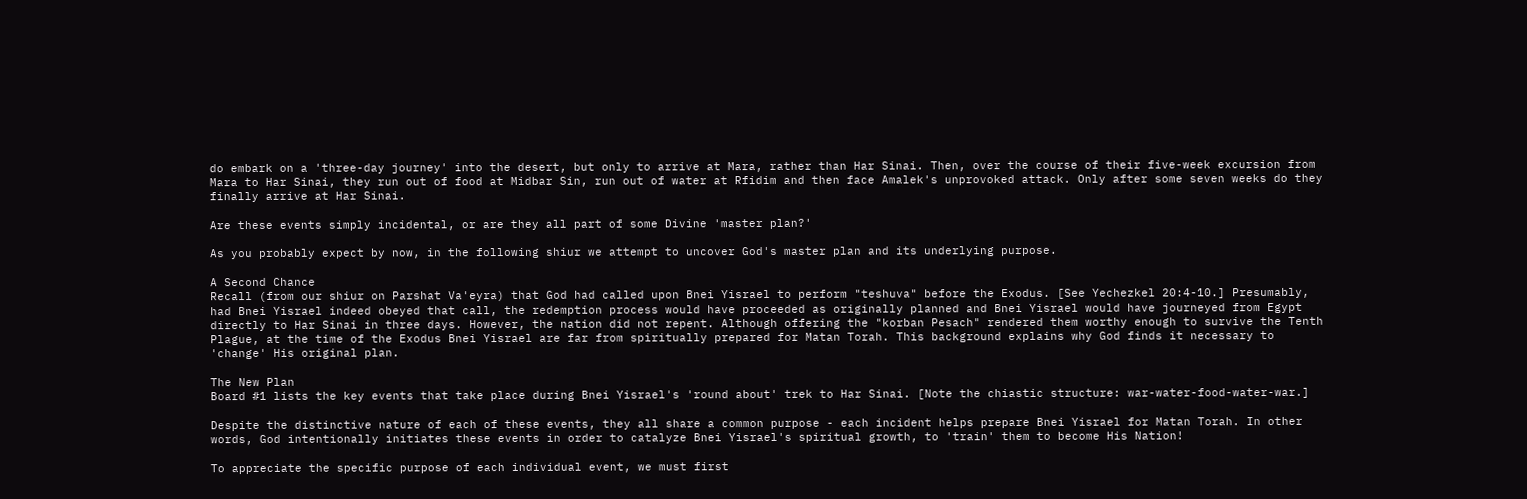do embark on a 'three-day journey' into the desert, but only to arrive at Mara, rather than Har Sinai. Then, over the course of their five-week excursion from Mara to Har Sinai, they run out of food at Midbar Sin, run out of water at Rfidim and then face Amalek's unprovoked attack. Only after some seven weeks do they finally arrive at Har Sinai.

Are these events simply incidental, or are they all part of some Divine 'master plan?'

As you probably expect by now, in the following shiur we attempt to uncover God's master plan and its underlying purpose.

A Second Chance
Recall (from our shiur on Parshat Va'eyra) that God had called upon Bnei Yisrael to perform "teshuva" before the Exodus. [See Yechezkel 20:4-10.] Presumably, had Bnei Yisrael indeed obeyed that call, the redemption process would have proceeded as originally planned and Bnei Yisrael would have journeyed from Egypt directly to Har Sinai in three days. However, the nation did not repent. Although offering the "korban Pesach" rendered them worthy enough to survive the Tenth Plague, at the time of the Exodus Bnei Yisrael are far from spiritually prepared for Matan Torah. This background explains why God finds it necessary to 'change' His original plan.

The New Plan
Board #1 lists the key events that take place during Bnei Yisrael's 'round about' trek to Har Sinai. [Note the chiastic structure: war-water-food-water-war.]

Despite the distinctive nature of each of these events, they all share a common purpose - each incident helps prepare Bnei Yisrael for Matan Torah. In other words, God intentionally initiates these events in order to catalyze Bnei Yisrael's spiritual growth, to 'train' them to become His Nation!

To appreciate the specific purpose of each individual event, we must first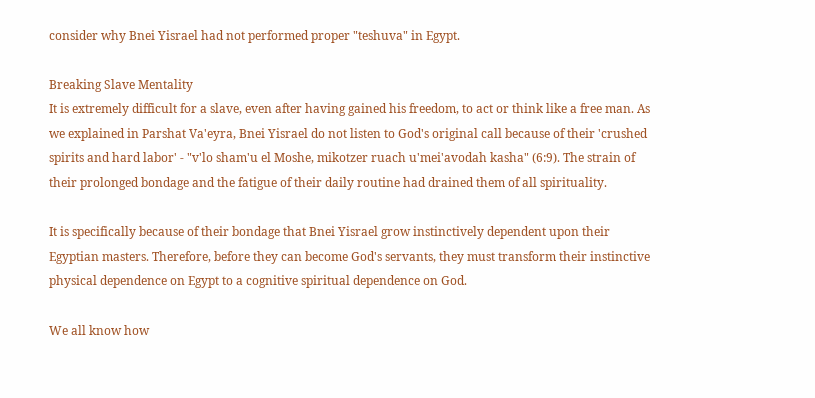consider why Bnei Yisrael had not performed proper "teshuva" in Egypt.

Breaking Slave Mentality
It is extremely difficult for a slave, even after having gained his freedom, to act or think like a free man. As we explained in Parshat Va'eyra, Bnei Yisrael do not listen to God's original call because of their 'crushed spirits and hard labor' - "v'lo sham'u el Moshe, mikotzer ruach u'mei'avodah kasha" (6:9). The strain of their prolonged bondage and the fatigue of their daily routine had drained them of all spirituality.

It is specifically because of their bondage that Bnei Yisrael grow instinctively dependent upon their Egyptian masters. Therefore, before they can become God's servants, they must transform their instinctive physical dependence on Egypt to a cognitive spiritual dependence on God.

We all know how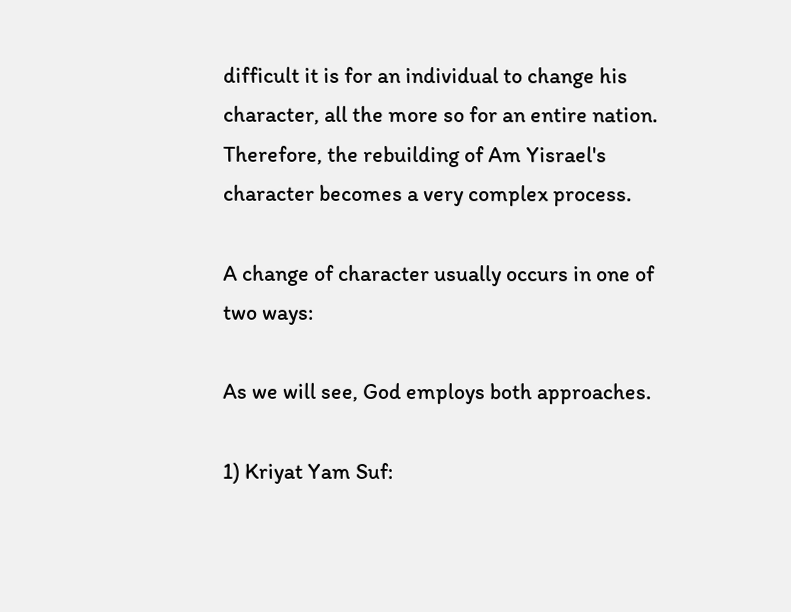difficult it is for an individual to change his character, all the more so for an entire nation. Therefore, the rebuilding of Am Yisrael's character becomes a very complex process.

A change of character usually occurs in one of two ways:

As we will see, God employs both approaches.

1) Kriyat Yam Suf: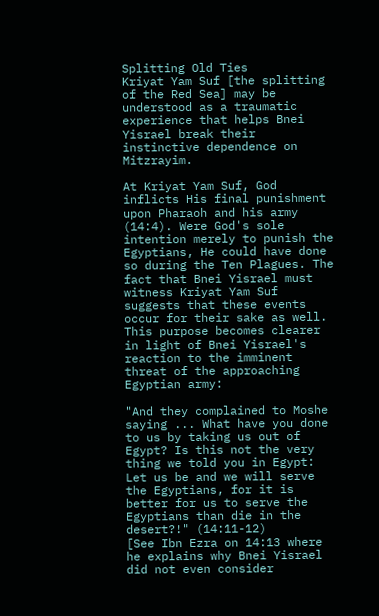Splitting Old Ties
Kriyat Yam Suf [the splitting of the Red Sea] may be understood as a traumatic experience that helps Bnei Yisrael break their instinctive dependence on Mitzrayim.

At Kriyat Yam Suf, God inflicts His final punishment upon Pharaoh and his army (14:4). Were God's sole intention merely to punish the Egyptians, He could have done so during the Ten Plagues. The fact that Bnei Yisrael must witness Kriyat Yam Suf suggests that these events occur for their sake as well. This purpose becomes clearer in light of Bnei Yisrael's reaction to the imminent threat of the approaching Egyptian army:

"And they complained to Moshe saying ... What have you done to us by taking us out of Egypt? Is this not the very thing we told you in Egypt: Let us be and we will serve the Egyptians, for it is better for us to serve the Egyptians than die in the desert?!" (14:11-12)
[See Ibn Ezra on 14:13 where he explains why Bnei Yisrael did not even consider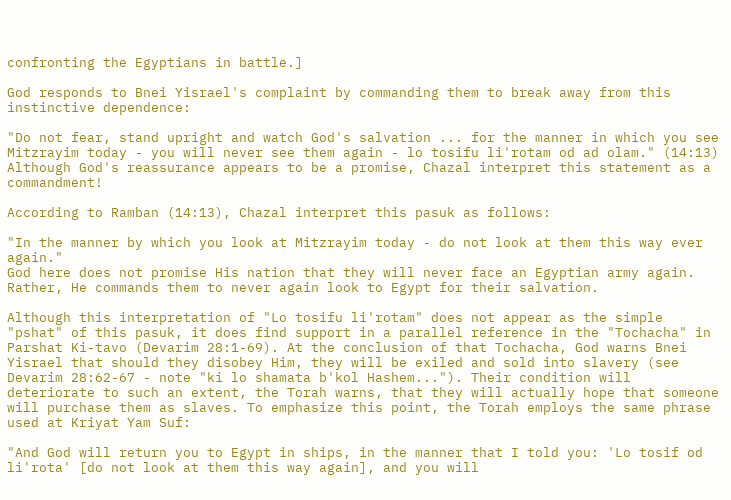confronting the Egyptians in battle.]

God responds to Bnei Yisrael's complaint by commanding them to break away from this instinctive dependence:

"Do not fear, stand upright and watch God's salvation ... for the manner in which you see Mitzrayim today - you will never see them again - lo tosifu li'rotam od ad olam." (14:13)
Although God's reassurance appears to be a promise, Chazal interpret this statement as a commandment!

According to Ramban (14:13), Chazal interpret this pasuk as follows:

"In the manner by which you look at Mitzrayim today - do not look at them this way ever again."
God here does not promise His nation that they will never face an Egyptian army again. Rather, He commands them to never again look to Egypt for their salvation.

Although this interpretation of "Lo tosifu li'rotam" does not appear as the simple "pshat" of this pasuk, it does find support in a parallel reference in the "Tochacha" in Parshat Ki-tavo (Devarim 28:1-69). At the conclusion of that Tochacha, God warns Bnei Yisrael that should they disobey Him, they will be exiled and sold into slavery (see Devarim 28:62-67 - note "ki lo shamata b'kol Hashem..."). Their condition will deteriorate to such an extent, the Torah warns, that they will actually hope that someone will purchase them as slaves. To emphasize this point, the Torah employs the same phrase used at Kriyat Yam Suf:

"And God will return you to Egypt in ships, in the manner that I told you: 'Lo tosif od li'rota' [do not look at them this way again], and you will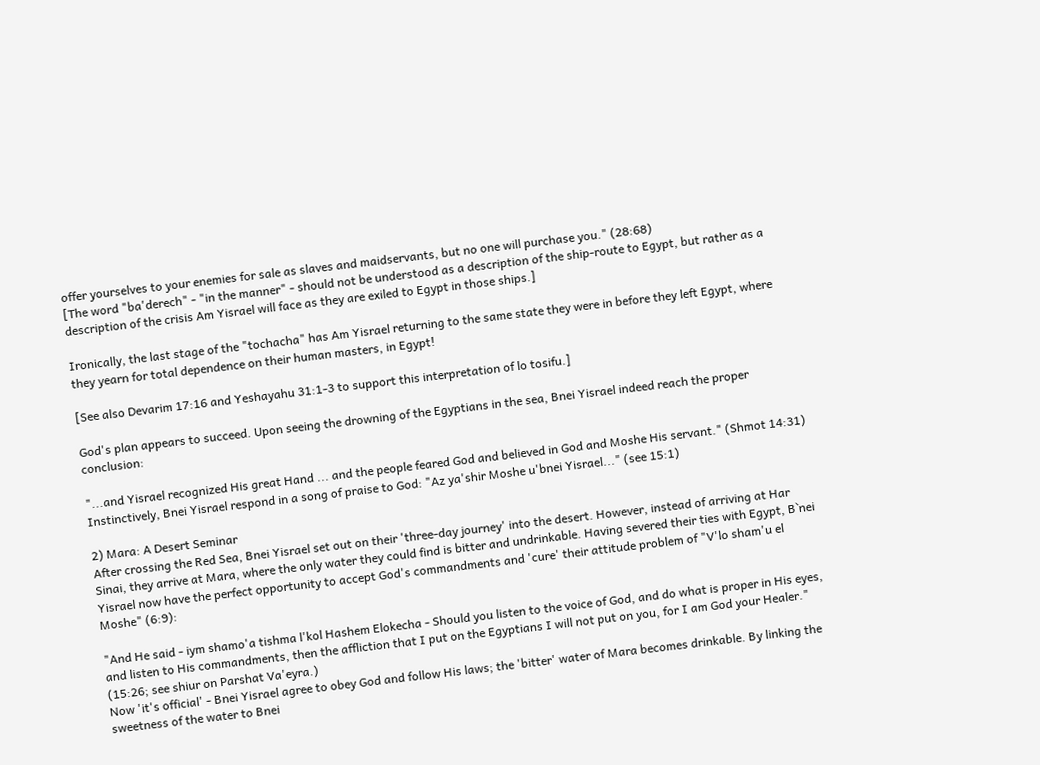offer yourselves to your enemies for sale as slaves and maidservants, but no one will purchase you." (28:68)
[The word "ba'derech" - "in the manner" - should not be understood as a description of the ship-route to Egypt, but rather as a description of the crisis Am Yisrael will face as they are exiled to Egypt in those ships.]

Ironically, the last stage of the "tochacha" has Am Yisrael returning to the same state they were in before they left Egypt, where they yearn for total dependence on their human masters, in Egypt!

[See also Devarim 17:16 and Yeshayahu 31:1-3 to support this interpretation of lo tosifu.]

God's plan appears to succeed. Upon seeing the drowning of the Egyptians in the sea, Bnei Yisrael indeed reach the proper conclusion:

"...and Yisrael recognized His great Hand ... and the people feared God and believed in God and Moshe His servant." (Shmot 14:31)
Instinctively, Bnei Yisrael respond in a song of praise to God: "Az ya'shir Moshe u'bnei Yisrael..." (see 15:1)

2) Mara: A Desert Seminar
After crossing the Red Sea, Bnei Yisrael set out on their 'three-day journey' into the desert. However, instead of arriving at Har Sinai, they arrive at Mara, where the only water they could find is bitter and undrinkable. Having severed their ties with Egypt, B`nei Yisrael now have the perfect opportunity to accept God's commandments and 'cure' their attitude problem of "V'lo sham'u el Moshe" (6:9):

"And He said - iym shamo'a tishma l'kol Hashem Elokecha - Should you listen to the voice of God, and do what is proper in His eyes, and listen to His commandments, then the affliction that I put on the Egyptians I will not put on you, for I am God your Healer." (15:26; see shiur on Parshat Va'eyra.)
Now 'it's official' - Bnei Yisrael agree to obey God and follow His laws; the 'bitter' water of Mara becomes drinkable. By linking the sweetness of the water to Bnei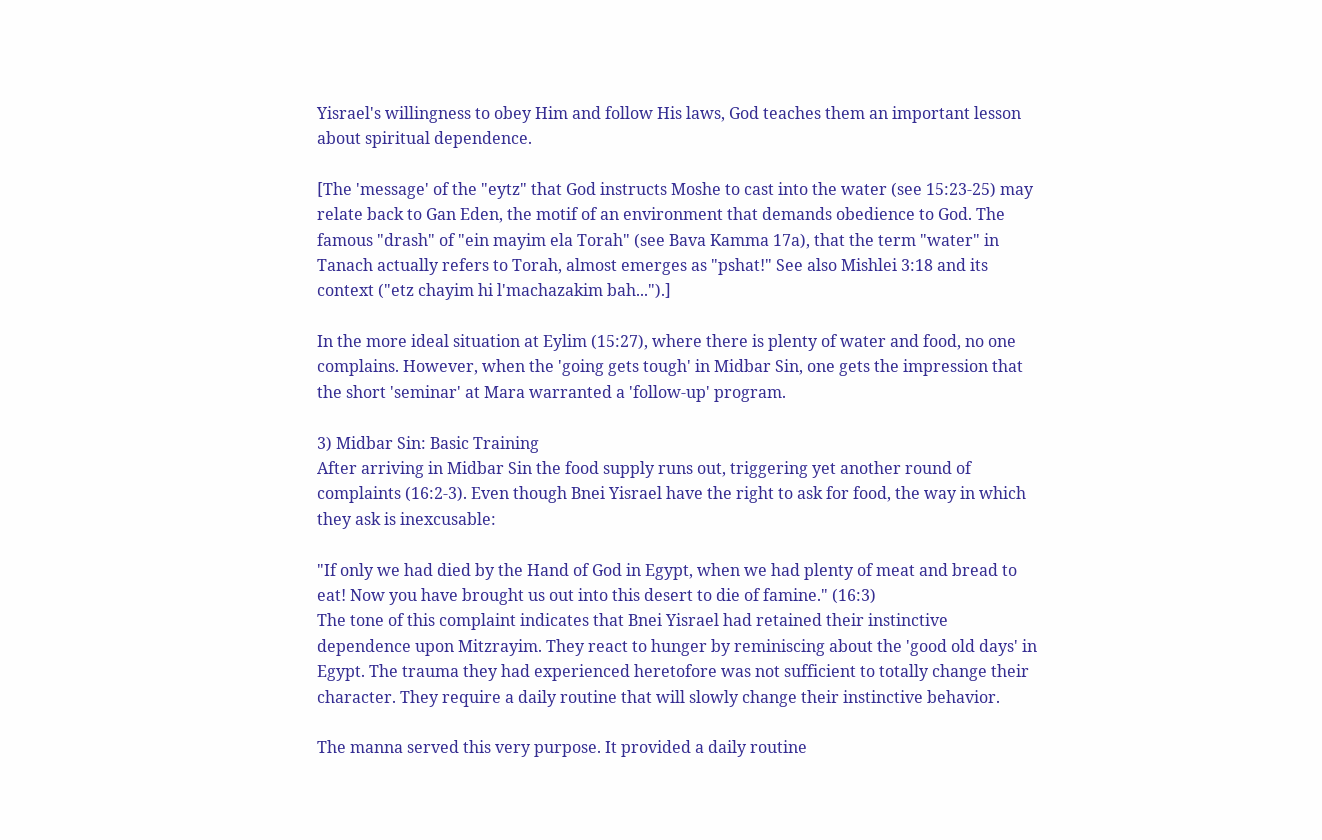Yisrael's willingness to obey Him and follow His laws, God teaches them an important lesson about spiritual dependence.

[The 'message' of the "eytz" that God instructs Moshe to cast into the water (see 15:23-25) may relate back to Gan Eden, the motif of an environment that demands obedience to God. The famous "drash" of "ein mayim ela Torah" (see Bava Kamma 17a), that the term "water" in Tanach actually refers to Torah, almost emerges as "pshat!" See also Mishlei 3:18 and its context ("etz chayim hi l'machazakim bah...").]

In the more ideal situation at Eylim (15:27), where there is plenty of water and food, no one complains. However, when the 'going gets tough' in Midbar Sin, one gets the impression that the short 'seminar' at Mara warranted a 'follow-up' program.

3) Midbar Sin: Basic Training
After arriving in Midbar Sin the food supply runs out, triggering yet another round of complaints (16:2-3). Even though Bnei Yisrael have the right to ask for food, the way in which they ask is inexcusable:

"If only we had died by the Hand of God in Egypt, when we had plenty of meat and bread to eat! Now you have brought us out into this desert to die of famine." (16:3)
The tone of this complaint indicates that Bnei Yisrael had retained their instinctive dependence upon Mitzrayim. They react to hunger by reminiscing about the 'good old days' in Egypt. The trauma they had experienced heretofore was not sufficient to totally change their character. They require a daily routine that will slowly change their instinctive behavior.

The manna served this very purpose. It provided a daily routine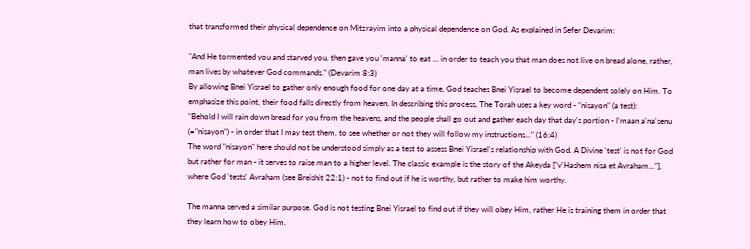that transformed their physical dependence on Mitzrayim into a physical dependence on God. As explained in Sefer Devarim:

"And He tormented you and starved you, then gave you 'manna' to eat ... in order to teach you that man does not live on bread alone, rather, man lives by whatever God commands." (Devarim 8:3)
By allowing Bnei Yisrael to gather only enough food for one day at a time, God teaches Bnei Yisrael to become dependent solely on Him. To emphasize this point, their food falls directly from heaven. In describing this process, The Torah uses a key word - "nisayon" (a test):
"Behold I will rain down bread for you from the heavens, and the people shall go out and gather each day that day's portion - l'maan a'na'senu (="nisayon") - in order that I may test them, to see whether or not they will follow my instructions..." (16:4)
The word "nisayon" here should not be understood simply as a test to assess Bnei Yisrael's relationship with God. A Divine 'test' is not for God but rather for man - it serves to raise man to a higher level. The classic example is the story of the Akeyda ["v'Hashem nisa et Avraham..."], where God 'tests' Avraham (see Breishit 22:1) - not to find out if he is worthy, but rather to make him worthy.

The manna served a similar purpose. God is not testing Bnei Yisrael to find out if they will obey Him, rather He is training them in order that they learn how to obey Him.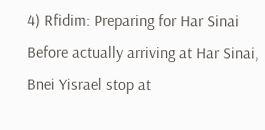4) Rfidim: Preparing for Har Sinai
Before actually arriving at Har Sinai, Bnei Yisrael stop at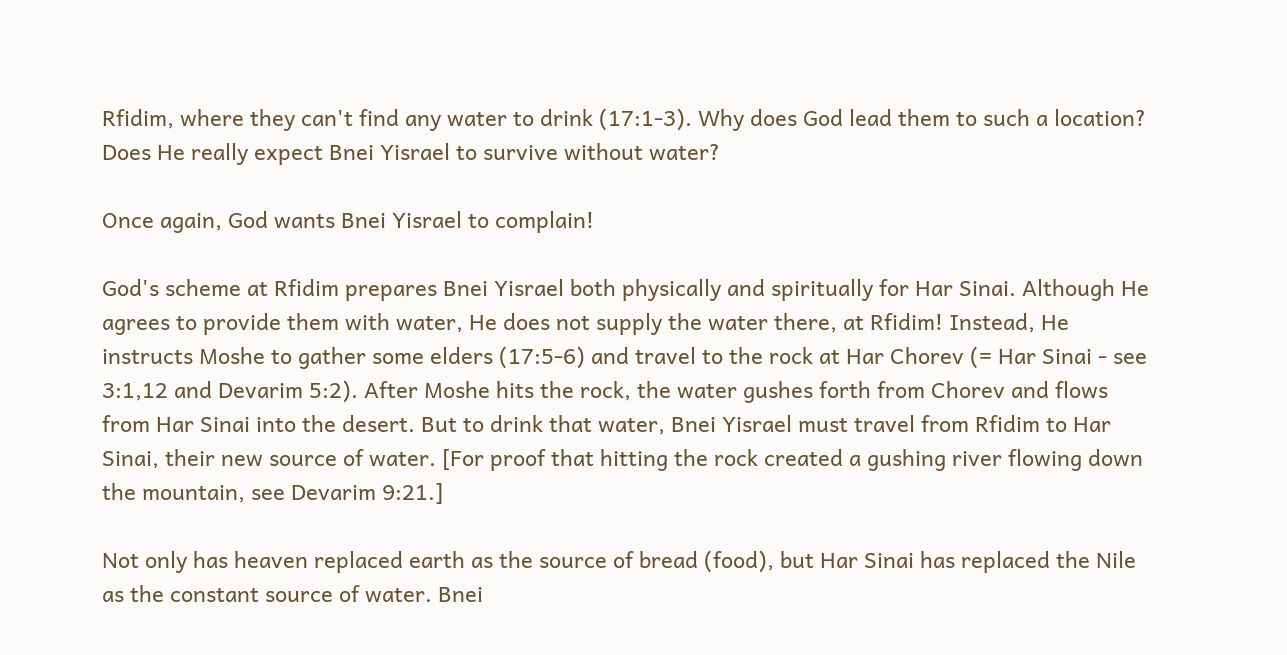Rfidim, where they can't find any water to drink (17:1-3). Why does God lead them to such a location? Does He really expect Bnei Yisrael to survive without water?

Once again, God wants Bnei Yisrael to complain!

God's scheme at Rfidim prepares Bnei Yisrael both physically and spiritually for Har Sinai. Although He agrees to provide them with water, He does not supply the water there, at Rfidim! Instead, He instructs Moshe to gather some elders (17:5-6) and travel to the rock at Har Chorev (= Har Sinai - see 3:1,12 and Devarim 5:2). After Moshe hits the rock, the water gushes forth from Chorev and flows from Har Sinai into the desert. But to drink that water, Bnei Yisrael must travel from Rfidim to Har Sinai, their new source of water. [For proof that hitting the rock created a gushing river flowing down the mountain, see Devarim 9:21.]

Not only has heaven replaced earth as the source of bread (food), but Har Sinai has replaced the Nile as the constant source of water. Bnei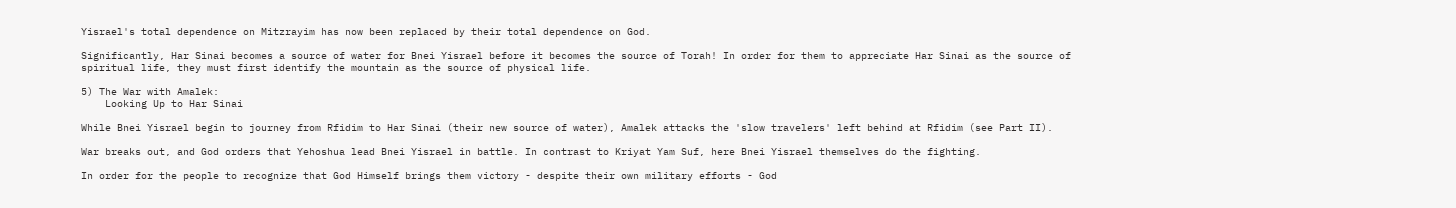Yisrael's total dependence on Mitzrayim has now been replaced by their total dependence on God.

Significantly, Har Sinai becomes a source of water for Bnei Yisrael before it becomes the source of Torah! In order for them to appreciate Har Sinai as the source of spiritual life, they must first identify the mountain as the source of physical life.

5) The War with Amalek:
    Looking Up to Har Sinai

While Bnei Yisrael begin to journey from Rfidim to Har Sinai (their new source of water), Amalek attacks the 'slow travelers' left behind at Rfidim (see Part II).

War breaks out, and God orders that Yehoshua lead Bnei Yisrael in battle. In contrast to Kriyat Yam Suf, here Bnei Yisrael themselves do the fighting.

In order for the people to recognize that God Himself brings them victory - despite their own military efforts - God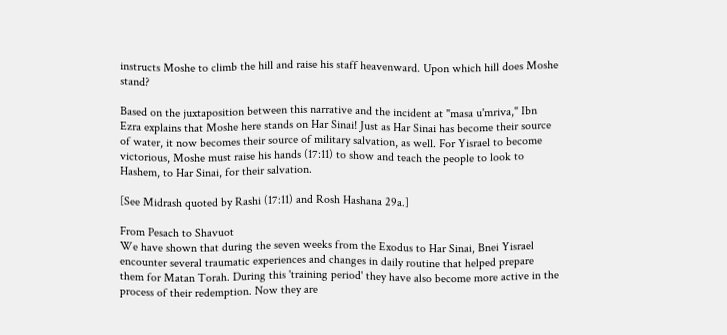instructs Moshe to climb the hill and raise his staff heavenward. Upon which hill does Moshe stand?

Based on the juxtaposition between this narrative and the incident at "masa u'mriva," Ibn Ezra explains that Moshe here stands on Har Sinai! Just as Har Sinai has become their source of water, it now becomes their source of military salvation, as well. For Yisrael to become victorious, Moshe must raise his hands (17:11) to show and teach the people to look to Hashem, to Har Sinai, for their salvation.

[See Midrash quoted by Rashi (17:11) and Rosh Hashana 29a.]

From Pesach to Shavuot
We have shown that during the seven weeks from the Exodus to Har Sinai, Bnei Yisrael encounter several traumatic experiences and changes in daily routine that helped prepare them for Matan Torah. During this 'training period' they have also become more active in the process of their redemption. Now they are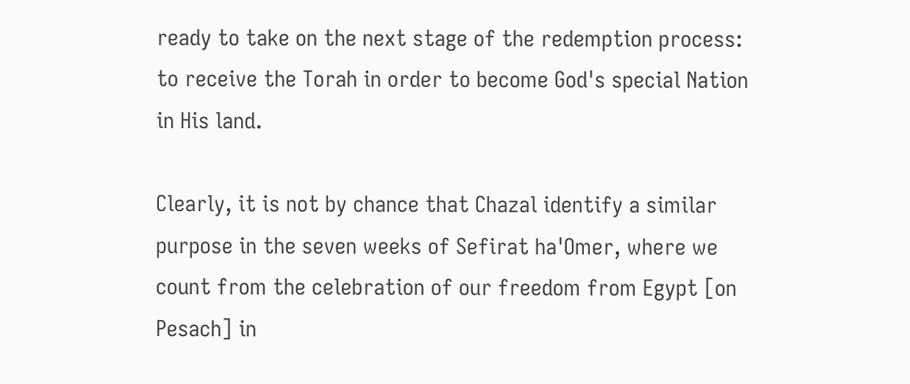ready to take on the next stage of the redemption process: to receive the Torah in order to become God's special Nation in His land.

Clearly, it is not by chance that Chazal identify a similar purpose in the seven weeks of Sefirat ha'Omer, where we count from the celebration of our freedom from Egypt [on Pesach] in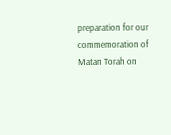preparation for our commemoration of Matan Torah on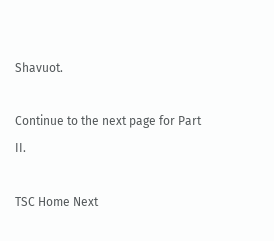Shavuot.

Continue to the next page for Part II.

TSC Home Next